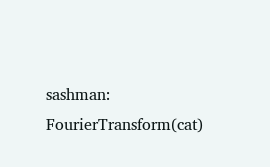sashman: FourierTransform(cat)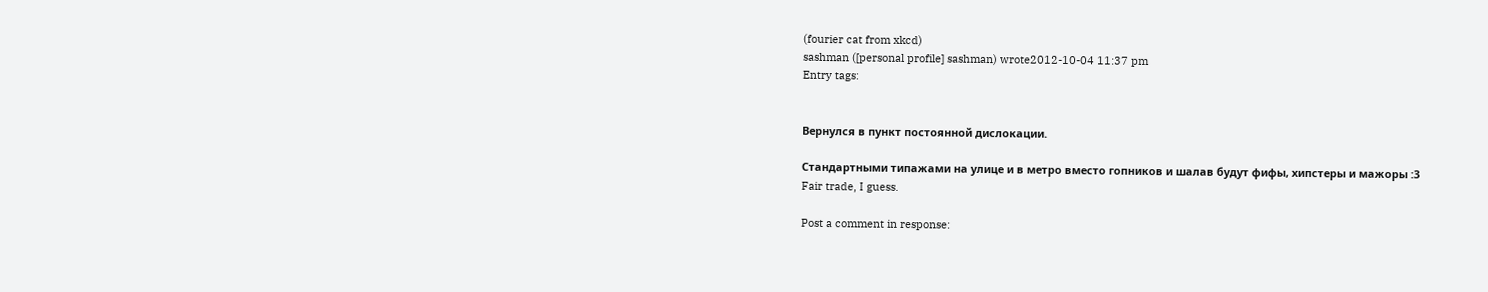(fourier cat from xkcd)
sashman ([personal profile] sashman) wrote2012-10-04 11:37 pm
Entry tags:


Вернулся в пункт постоянной дислокации.

Стандартными типажами на улице и в метро вместо гопников и шалав будут фифы, хипстеры и мажоры :3
Fair trade, I guess.

Post a comment in response: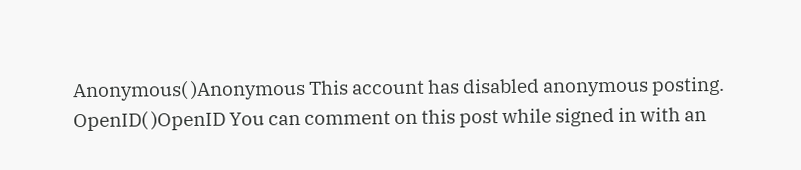Anonymous( )Anonymous This account has disabled anonymous posting.
OpenID( )OpenID You can comment on this post while signed in with an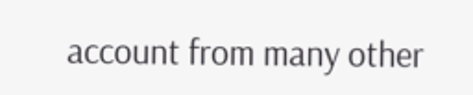account from many other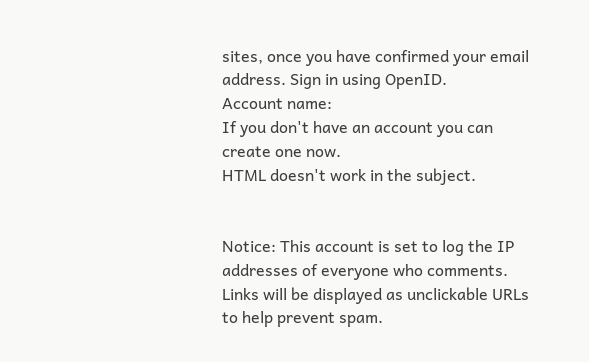sites, once you have confirmed your email address. Sign in using OpenID.
Account name:
If you don't have an account you can create one now.
HTML doesn't work in the subject.


Notice: This account is set to log the IP addresses of everyone who comments.
Links will be displayed as unclickable URLs to help prevent spam.